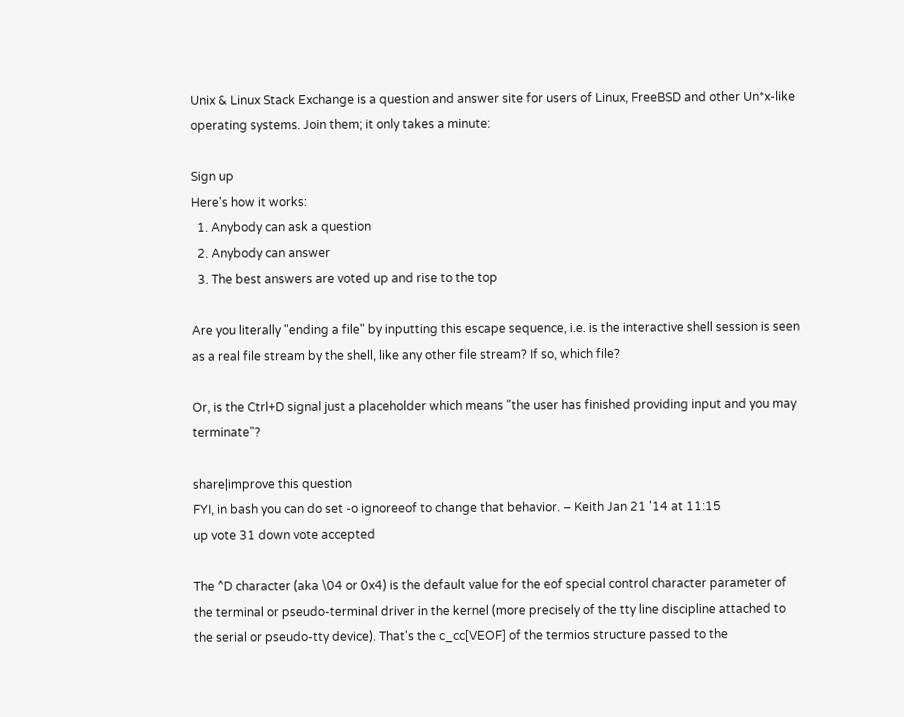Unix & Linux Stack Exchange is a question and answer site for users of Linux, FreeBSD and other Un*x-like operating systems. Join them; it only takes a minute:

Sign up
Here's how it works:
  1. Anybody can ask a question
  2. Anybody can answer
  3. The best answers are voted up and rise to the top

Are you literally "ending a file" by inputting this escape sequence, i.e. is the interactive shell session is seen as a real file stream by the shell, like any other file stream? If so, which file?

Or, is the Ctrl+D signal just a placeholder which means "the user has finished providing input and you may terminate"?

share|improve this question
FYI, in bash you can do set -o ignoreeof to change that behavior. – Keith Jan 21 '14 at 11:15
up vote 31 down vote accepted

The ^D character (aka \04 or 0x4) is the default value for the eof special control character parameter of the terminal or pseudo-terminal driver in the kernel (more precisely of the tty line discipline attached to the serial or pseudo-tty device). That's the c_cc[VEOF] of the termios structure passed to the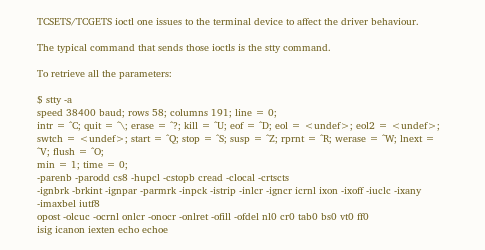TCSETS/TCGETS ioctl one issues to the terminal device to affect the driver behaviour.

The typical command that sends those ioctls is the stty command.

To retrieve all the parameters:

$ stty -a
speed 38400 baud; rows 58; columns 191; line = 0;
intr = ^C; quit = ^\; erase = ^?; kill = ^U; eof = ^D; eol = <undef>; eol2 = <undef>; swtch = <undef>; start = ^Q; stop = ^S; susp = ^Z; rprnt = ^R; werase = ^W; lnext = ^V; flush = ^O;
min = 1; time = 0;
-parenb -parodd cs8 -hupcl -cstopb cread -clocal -crtscts
-ignbrk -brkint -ignpar -parmrk -inpck -istrip -inlcr -igncr icrnl ixon -ixoff -iuclc -ixany -imaxbel iutf8
opost -olcuc -ocrnl onlcr -onocr -onlret -ofill -ofdel nl0 cr0 tab0 bs0 vt0 ff0
isig icanon iexten echo echoe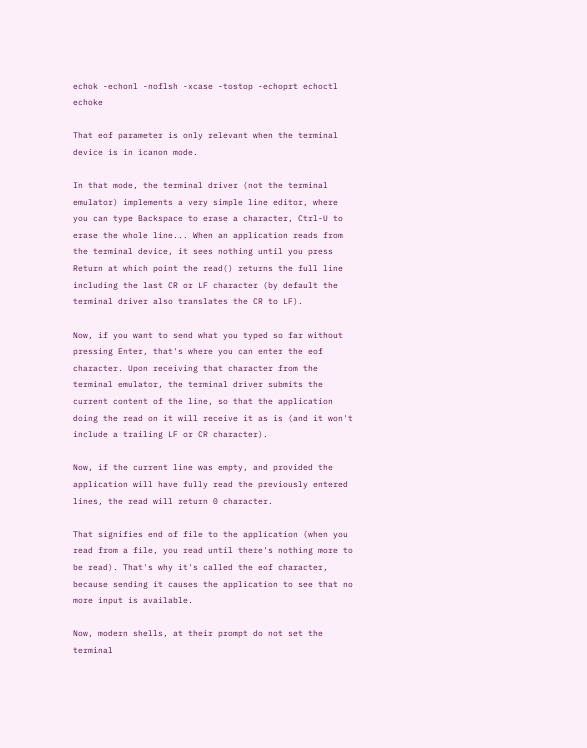echok -echonl -noflsh -xcase -tostop -echoprt echoctl echoke

That eof parameter is only relevant when the terminal device is in icanon mode.

In that mode, the terminal driver (not the terminal emulator) implements a very simple line editor, where you can type Backspace to erase a character, Ctrl-U to erase the whole line... When an application reads from the terminal device, it sees nothing until you press Return at which point the read() returns the full line including the last CR or LF character (by default the terminal driver also translates the CR to LF).

Now, if you want to send what you typed so far without pressing Enter, that's where you can enter the eof character. Upon receiving that character from the terminal emulator, the terminal driver submits the current content of the line, so that the application doing the read on it will receive it as is (and it won't include a trailing LF or CR character).

Now, if the current line was empty, and provided the application will have fully read the previously entered lines, the read will return 0 character.

That signifies end of file to the application (when you read from a file, you read until there's nothing more to be read). That's why it's called the eof character, because sending it causes the application to see that no more input is available.

Now, modern shells, at their prompt do not set the terminal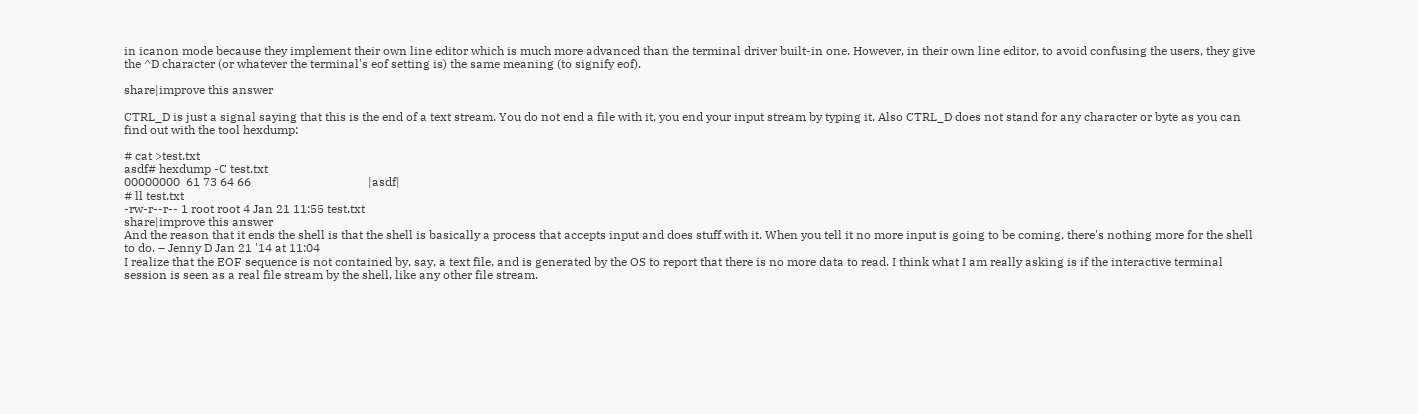in icanon mode because they implement their own line editor which is much more advanced than the terminal driver built-in one. However, in their own line editor, to avoid confusing the users, they give the ^D character (or whatever the terminal's eof setting is) the same meaning (to signify eof).

share|improve this answer

CTRL_D is just a signal saying that this is the end of a text stream. You do not end a file with it, you end your input stream by typing it. Also CTRL_D does not stand for any character or byte as you can find out with the tool hexdump:

# cat >test.txt
asdf# hexdump -C test.txt
00000000  61 73 64 66                                       |asdf|
# ll test.txt
-rw-r--r-- 1 root root 4 Jan 21 11:55 test.txt
share|improve this answer
And the reason that it ends the shell is that the shell is basically a process that accepts input and does stuff with it. When you tell it no more input is going to be coming, there's nothing more for the shell to do. – Jenny D Jan 21 '14 at 11:04
I realize that the EOF sequence is not contained by, say, a text file, and is generated by the OS to report that there is no more data to read. I think what I am really asking is if the interactive terminal session is seen as a real file stream by the shell, like any other file stream.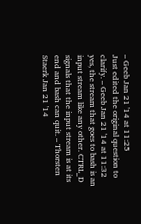– Geeb Jan 21 '14 at 11:25
Just edited the original question to clarify. – Geeb Jan 21 '14 at 11:32
yes, the stream that goes to bash is an input stream like any other. CTRL_D signals that the input stream is at its end and bash can quit. – Thorsten Staerk Jan 21 '14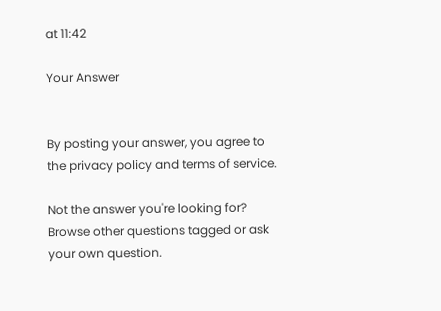at 11:42

Your Answer


By posting your answer, you agree to the privacy policy and terms of service.

Not the answer you're looking for? Browse other questions tagged or ask your own question.